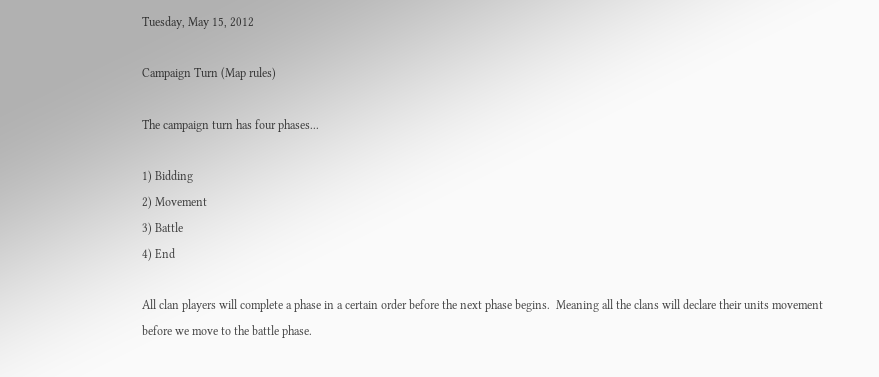Tuesday, May 15, 2012

Campaign Turn (Map rules)

The campaign turn has four phases...

1) Bidding
2) Movement
3) Battle
4) End

All clan players will complete a phase in a certain order before the next phase begins.  Meaning all the clans will declare their units movement before we move to the battle phase.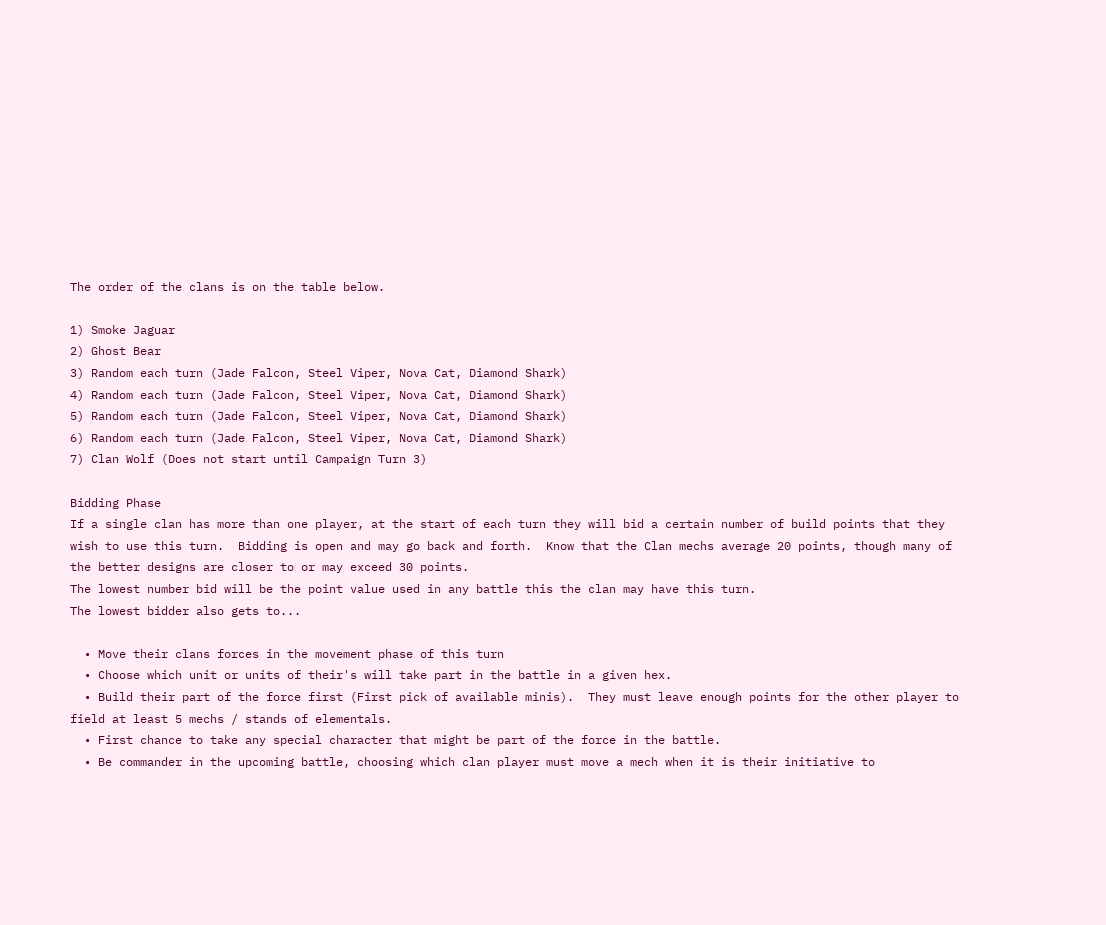The order of the clans is on the table below.

1) Smoke Jaguar
2) Ghost Bear
3) Random each turn (Jade Falcon, Steel Viper, Nova Cat, Diamond Shark)
4) Random each turn (Jade Falcon, Steel Viper, Nova Cat, Diamond Shark)
5) Random each turn (Jade Falcon, Steel Viper, Nova Cat, Diamond Shark)
6) Random each turn (Jade Falcon, Steel Viper, Nova Cat, Diamond Shark)
7) Clan Wolf (Does not start until Campaign Turn 3)

Bidding Phase
If a single clan has more than one player, at the start of each turn they will bid a certain number of build points that they wish to use this turn.  Bidding is open and may go back and forth.  Know that the Clan mechs average 20 points, though many of the better designs are closer to or may exceed 30 points.
The lowest number bid will be the point value used in any battle this the clan may have this turn.
The lowest bidder also gets to...

  • Move their clans forces in the movement phase of this turn
  • Choose which unit or units of their's will take part in the battle in a given hex.
  • Build their part of the force first (First pick of available minis).  They must leave enough points for the other player to field at least 5 mechs / stands of elementals.
  • First chance to take any special character that might be part of the force in the battle.
  • Be commander in the upcoming battle, choosing which clan player must move a mech when it is their initiative to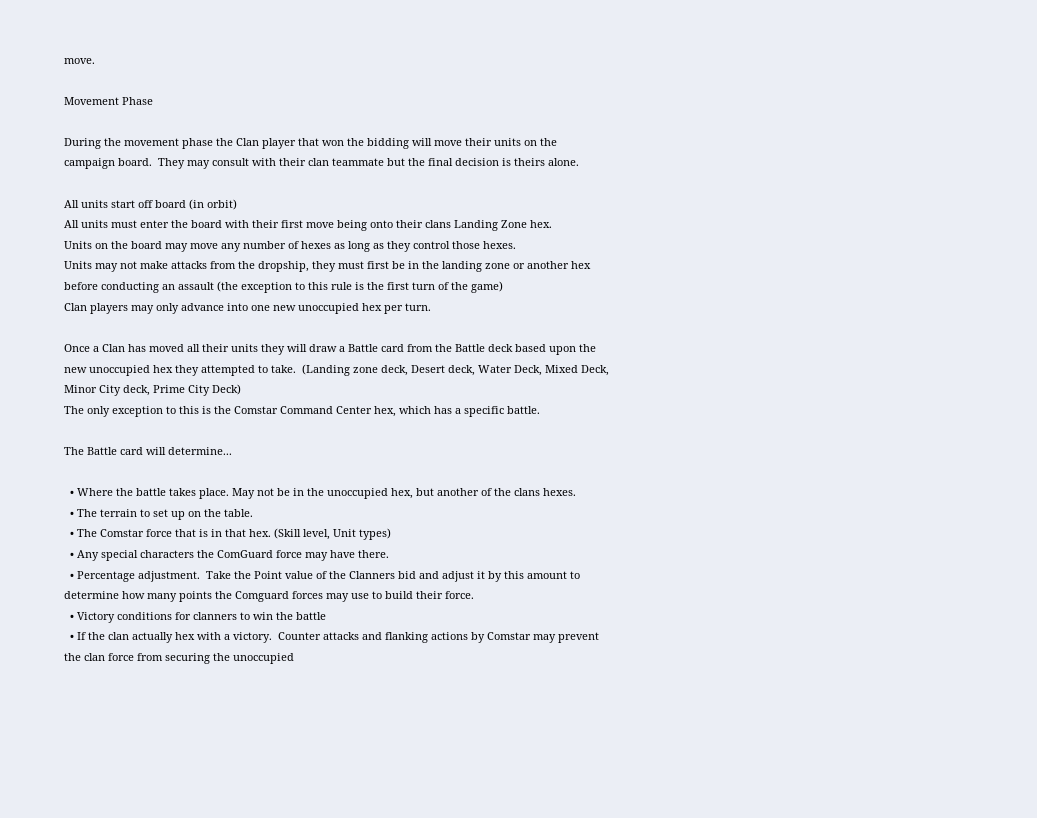move.

Movement Phase

During the movement phase the Clan player that won the bidding will move their units on the campaign board.  They may consult with their clan teammate but the final decision is theirs alone.

All units start off board (in orbit)
All units must enter the board with their first move being onto their clans Landing Zone hex.
Units on the board may move any number of hexes as long as they control those hexes.
Units may not make attacks from the dropship, they must first be in the landing zone or another hex before conducting an assault (the exception to this rule is the first turn of the game)
Clan players may only advance into one new unoccupied hex per turn.

Once a Clan has moved all their units they will draw a Battle card from the Battle deck based upon the new unoccupied hex they attempted to take.  (Landing zone deck, Desert deck, Water Deck, Mixed Deck, Minor City deck, Prime City Deck)
The only exception to this is the Comstar Command Center hex, which has a specific battle.

The Battle card will determine...

  • Where the battle takes place. May not be in the unoccupied hex, but another of the clans hexes.
  • The terrain to set up on the table.
  • The Comstar force that is in that hex. (Skill level, Unit types)
  • Any special characters the ComGuard force may have there.
  • Percentage adjustment.  Take the Point value of the Clanners bid and adjust it by this amount to determine how many points the Comguard forces may use to build their force.
  • Victory conditions for clanners to win the battle
  • If the clan actually hex with a victory.  Counter attacks and flanking actions by Comstar may prevent the clan force from securing the unoccupied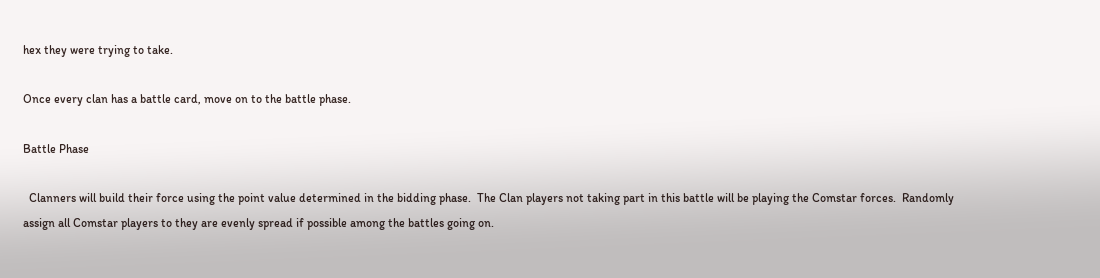hex they were trying to take.

Once every clan has a battle card, move on to the battle phase.

Battle Phase

  Clanners will build their force using the point value determined in the bidding phase.  The Clan players not taking part in this battle will be playing the Comstar forces.  Randomly assign all Comstar players to they are evenly spread if possible among the battles going on.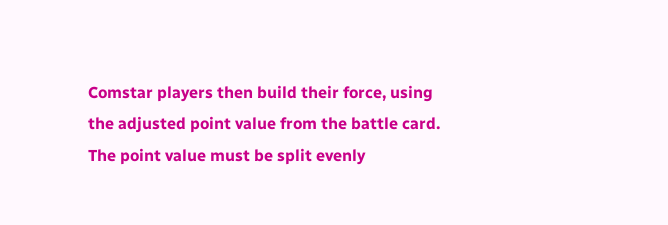Comstar players then build their force, using the adjusted point value from the battle card.  The point value must be split evenly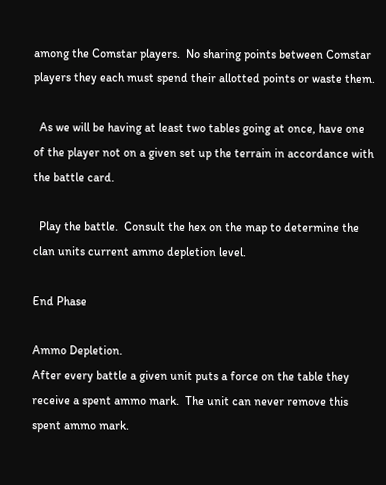among the Comstar players.  No sharing points between Comstar players they each must spend their allotted points or waste them.

  As we will be having at least two tables going at once, have one of the player not on a given set up the terrain in accordance with the battle card.

  Play the battle.  Consult the hex on the map to determine the clan units current ammo depletion level.

End Phase

Ammo Depletion.
After every battle a given unit puts a force on the table they receive a spent ammo mark.  The unit can never remove this spent ammo mark.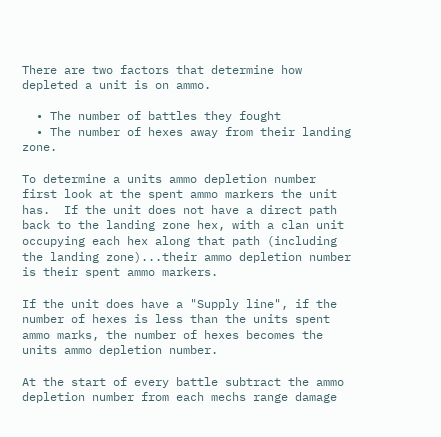There are two factors that determine how depleted a unit is on ammo.

  • The number of battles they fought
  • The number of hexes away from their landing zone.

To determine a units ammo depletion number first look at the spent ammo markers the unit has.  If the unit does not have a direct path back to the landing zone hex, with a clan unit occupying each hex along that path (including the landing zone)...their ammo depletion number is their spent ammo markers.

If the unit does have a "Supply line", if the number of hexes is less than the units spent ammo marks, the number of hexes becomes the units ammo depletion number.

At the start of every battle subtract the ammo depletion number from each mechs range damage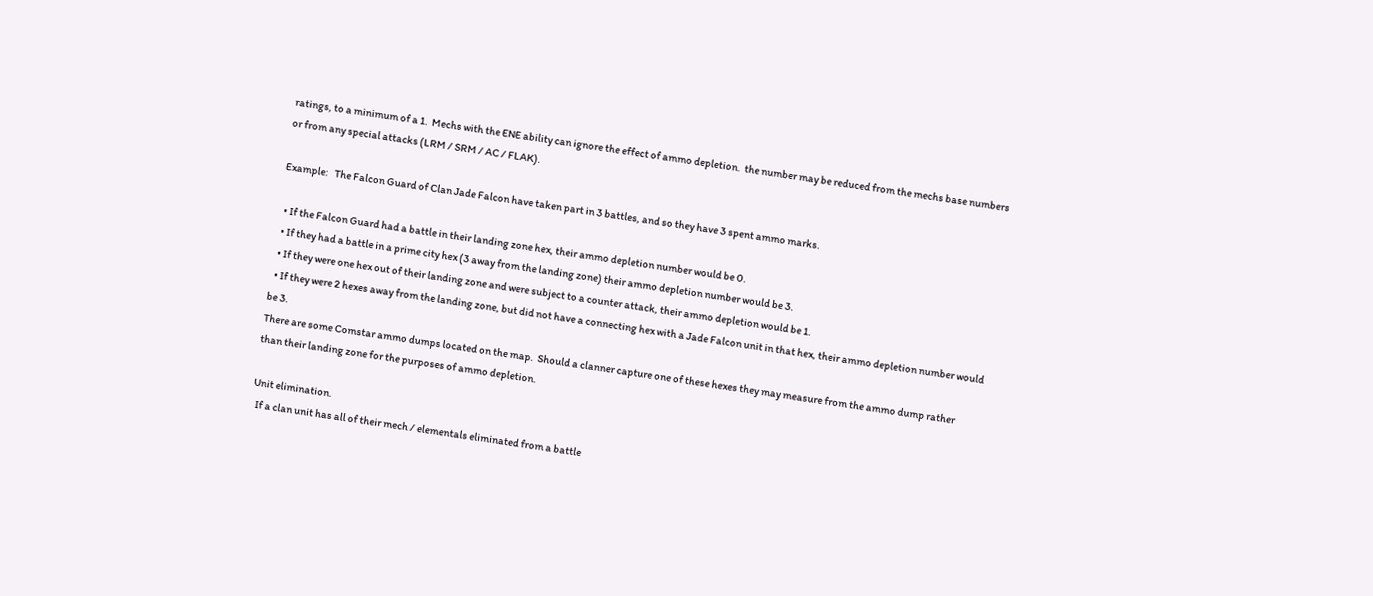ratings, to a minimum of a 1.  Mechs with the ENE ability can ignore the effect of ammo depletion.  the number may be reduced from the mechs base numbers or from any special attacks (LRM / SRM / AC / FLAK).

Example:   The Falcon Guard of Clan Jade Falcon have taken part in 3 battles, and so they have 3 spent ammo marks.

  • If the Falcon Guard had a battle in their landing zone hex, their ammo depletion number would be 0.
  • If they had a battle in a prime city hex (3 away from the landing zone) their ammo depletion number would be 3.
  • If they were one hex out of their landing zone and were subject to a counter attack, their ammo depletion would be 1.
  • If they were 2 hexes away from the landing zone, but did not have a connecting hex with a Jade Falcon unit in that hex, their ammo depletion number would be 3.
There are some Comstar ammo dumps located on the map.  Should a clanner capture one of these hexes they may measure from the ammo dump rather than their landing zone for the purposes of ammo depletion.

Unit elimination.
  If a clan unit has all of their mech / elementals eliminated from a battle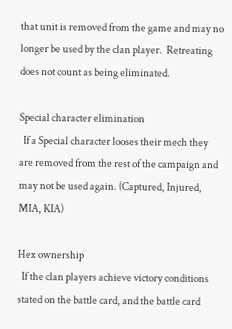that unit is removed from the game and may no longer be used by the clan player.  Retreating does not count as being eliminated.

Special character elimination
  If a Special character looses their mech they are removed from the rest of the campaign and may not be used again. (Captured, Injured, MIA, KIA)

Hex ownership
  If the clan players achieve victory conditions stated on the battle card, and the battle card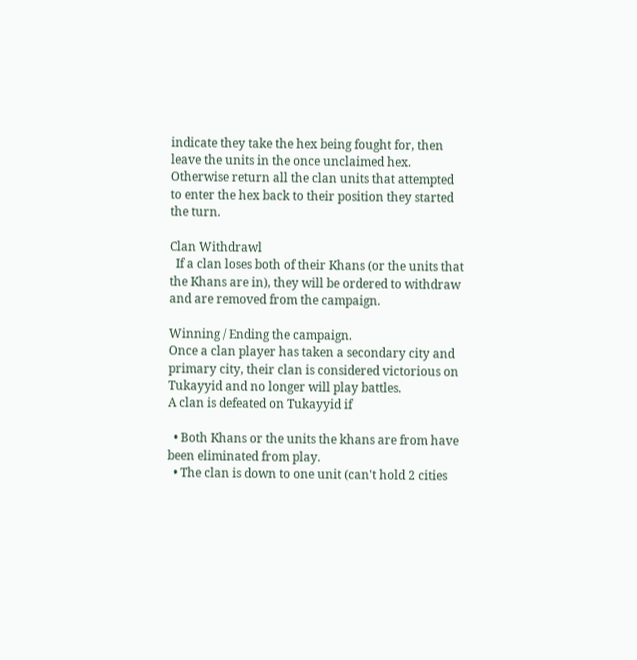indicate they take the hex being fought for, then leave the units in the once unclaimed hex.  Otherwise return all the clan units that attempted to enter the hex back to their position they started the turn.

Clan Withdrawl
  If a clan loses both of their Khans (or the units that the Khans are in), they will be ordered to withdraw and are removed from the campaign.

Winning / Ending the campaign.
Once a clan player has taken a secondary city and primary city, their clan is considered victorious on Tukayyid and no longer will play battles.
A clan is defeated on Tukayyid if

  • Both Khans or the units the khans are from have been eliminated from play.
  • The clan is down to one unit (can't hold 2 cities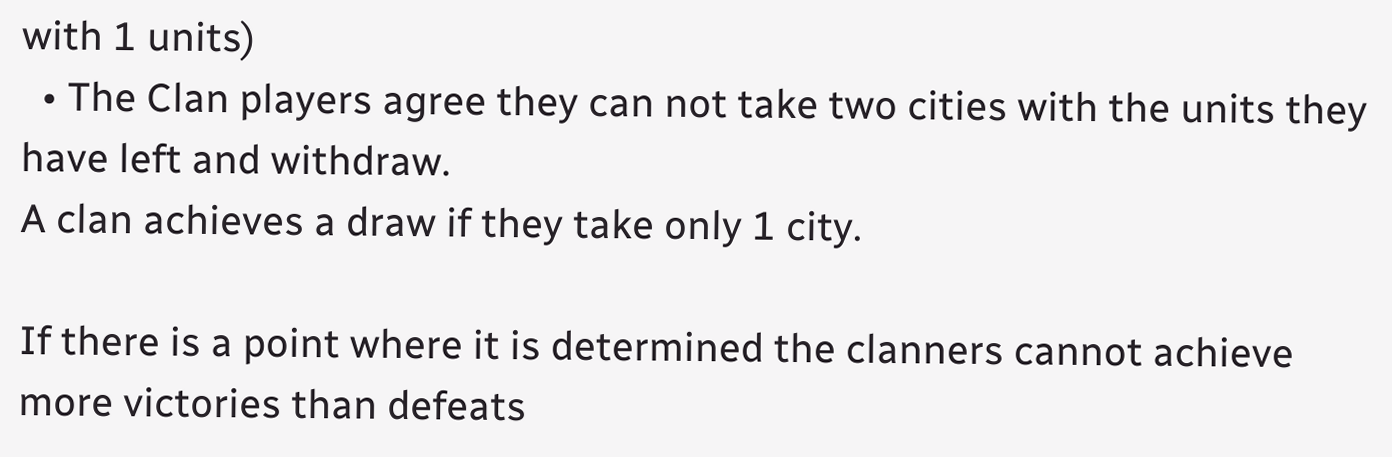with 1 units)
  • The Clan players agree they can not take two cities with the units they have left and withdraw.
A clan achieves a draw if they take only 1 city.

If there is a point where it is determined the clanners cannot achieve more victories than defeats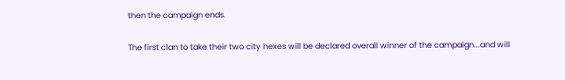then the campaign ends.

The first clan to take their two city hexes will be declared overall winner of the campaign...and will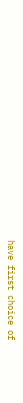have first choice of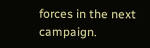forces in the next campaign.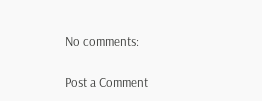No comments:

Post a Comment